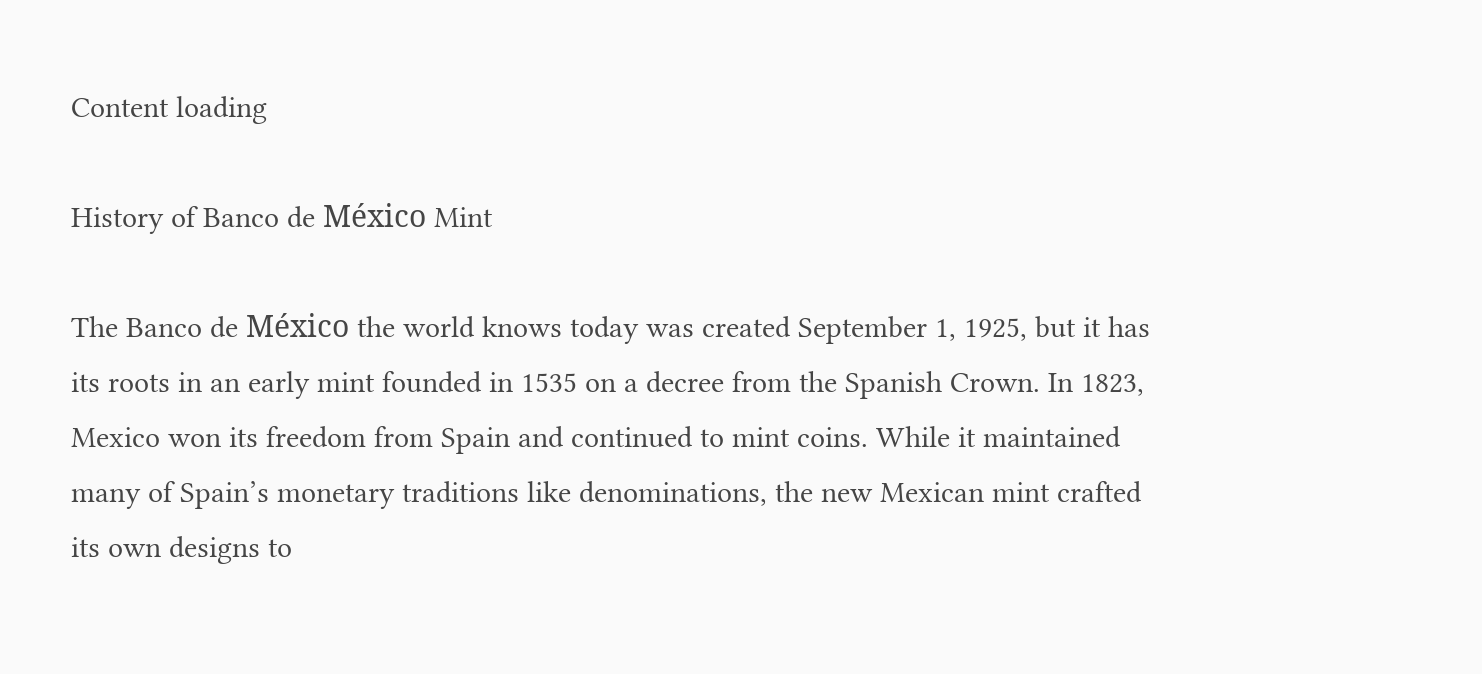Content loading

History of Banco de México Mint

The Banco de México the world knows today was created September 1, 1925, but it has its roots in an early mint founded in 1535 on a decree from the Spanish Crown. In 1823, Mexico won its freedom from Spain and continued to mint coins. While it maintained many of Spain’s monetary traditions like denominations, the new Mexican mint crafted its own designs to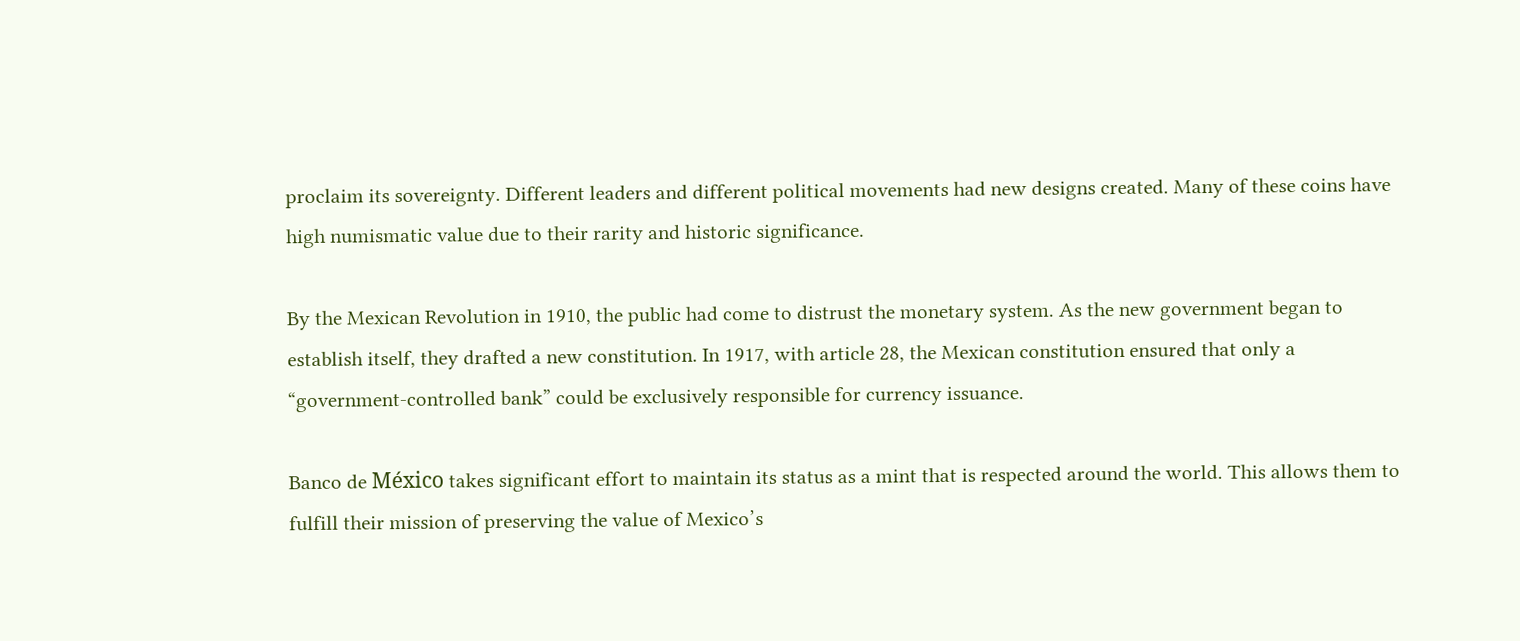proclaim its sovereignty. Different leaders and different political movements had new designs created. Many of these coins have high numismatic value due to their rarity and historic significance.

By the Mexican Revolution in 1910, the public had come to distrust the monetary system. As the new government began to establish itself, they drafted a new constitution. In 1917, with article 28, the Mexican constitution ensured that only a “government-controlled bank” could be exclusively responsible for currency issuance.

Banco de México takes significant effort to maintain its status as a mint that is respected around the world. This allows them to fulfill their mission of preserving the value of Mexico’s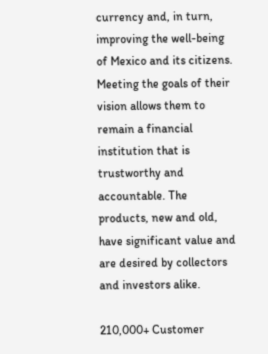currency and, in turn, improving the well-being of Mexico and its citizens. Meeting the goals of their vision allows them to remain a financial institution that is trustworthy and accountable. The products, new and old, have significant value and are desired by collectors and investors alike.

210,000+ Customer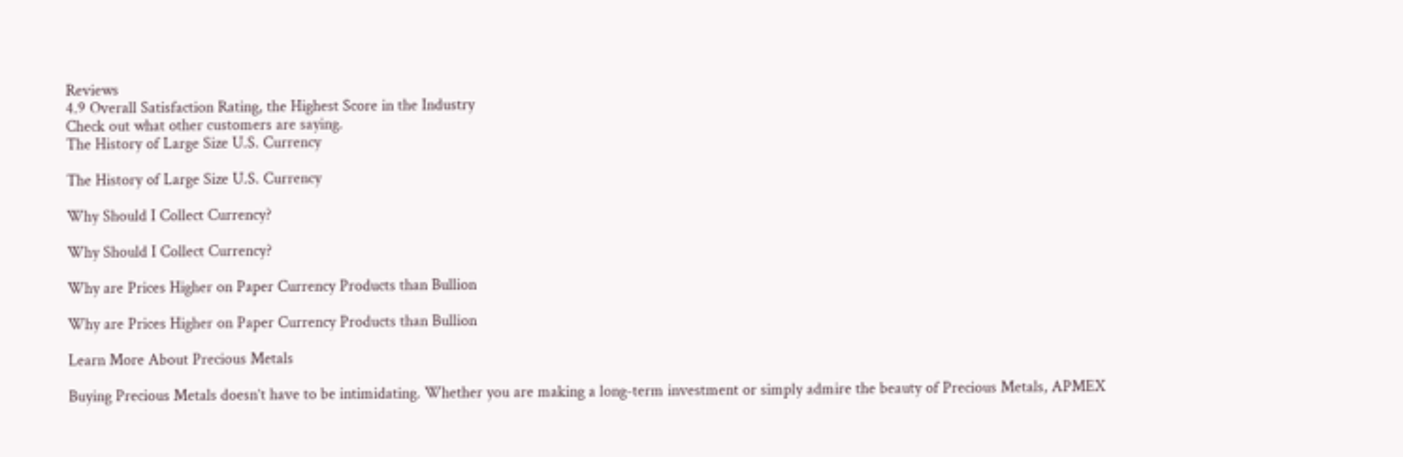Reviews
4.9 Overall Satisfaction Rating, the Highest Score in the Industry
Check out what other customers are saying.
The History of Large Size U.S. Currency

The History of Large Size U.S. Currency

Why Should I Collect Currency?

Why Should I Collect Currency?

Why are Prices Higher on Paper Currency Products than Bullion

Why are Prices Higher on Paper Currency Products than Bullion

Learn More About Precious Metals

Buying Precious Metals doesn’t have to be intimidating. Whether you are making a long-term investment or simply admire the beauty of Precious Metals, APMEX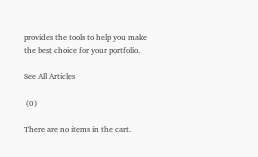provides the tools to help you make the best choice for your portfolio.

See All Articles

 (0)

There are no items in the cart.